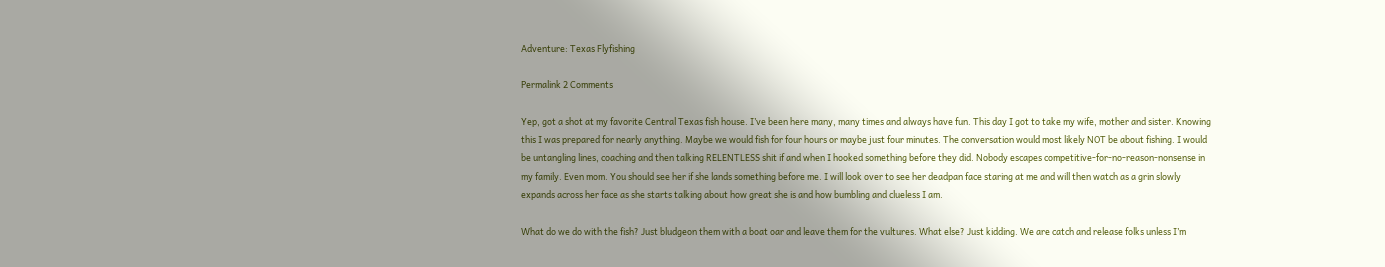Adventure: Texas Flyfishing

Permalink 2 Comments

Yep, got a shot at my favorite Central Texas fish house. I’ve been here many, many times and always have fun. This day I got to take my wife, mother and sister. Knowing this I was prepared for nearly anything. Maybe we would fish for four hours or maybe just four minutes. The conversation would most likely NOT be about fishing. I would be untangling lines, coaching and then talking RELENTLESS shit if and when I hooked something before they did. Nobody escapes competitive-for-no-reason-nonsense in my family. Even mom. You should see her if she lands something before me. I will look over to see her deadpan face staring at me and will then watch as a grin slowly expands across her face as she starts talking about how great she is and how bumbling and clueless I am.

What do we do with the fish? Just bludgeon them with a boat oar and leave them for the vultures. What else? Just kidding. We are catch and release folks unless I’m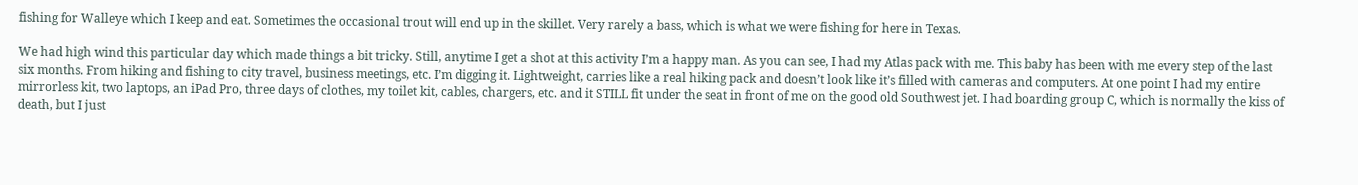fishing for Walleye which I keep and eat. Sometimes the occasional trout will end up in the skillet. Very rarely a bass, which is what we were fishing for here in Texas.

We had high wind this particular day which made things a bit tricky. Still, anytime I get a shot at this activity I’m a happy man. As you can see, I had my Atlas pack with me. This baby has been with me every step of the last six months. From hiking and fishing to city travel, business meetings, etc. I’m digging it. Lightweight, carries like a real hiking pack and doesn’t look like it’s filled with cameras and computers. At one point I had my entire mirrorless kit, two laptops, an iPad Pro, three days of clothes, my toilet kit, cables, chargers, etc. and it STILL fit under the seat in front of me on the good old Southwest jet. I had boarding group C, which is normally the kiss of death, but I just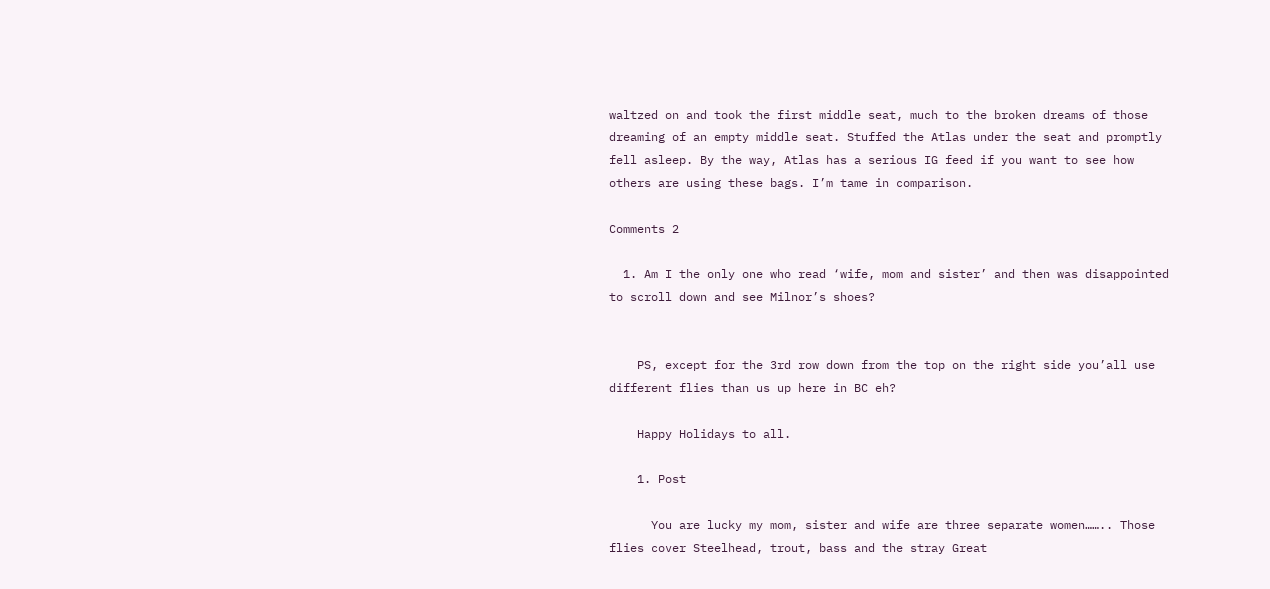waltzed on and took the first middle seat, much to the broken dreams of those dreaming of an empty middle seat. Stuffed the Atlas under the seat and promptly fell asleep. By the way, Atlas has a serious IG feed if you want to see how others are using these bags. I’m tame in comparison.

Comments 2

  1. Am I the only one who read ‘wife, mom and sister’ and then was disappointed to scroll down and see Milnor’s shoes?


    PS, except for the 3rd row down from the top on the right side you’all use different flies than us up here in BC eh?

    Happy Holidays to all.

    1. Post

      You are lucky my mom, sister and wife are three separate women…….. Those flies cover Steelhead, trout, bass and the stray Great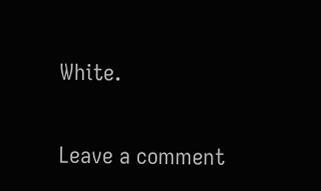White.

Leave a comment